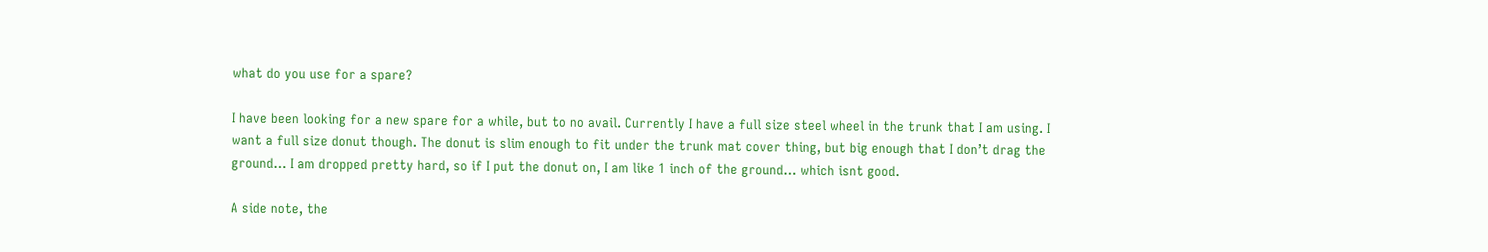what do you use for a spare?

I have been looking for a new spare for a while, but to no avail. Currently I have a full size steel wheel in the trunk that I am using. I want a full size donut though. The donut is slim enough to fit under the trunk mat cover thing, but big enough that I don’t drag the ground… I am dropped pretty hard, so if I put the donut on, I am like 1 inch of the ground… which isnt good.

A side note, the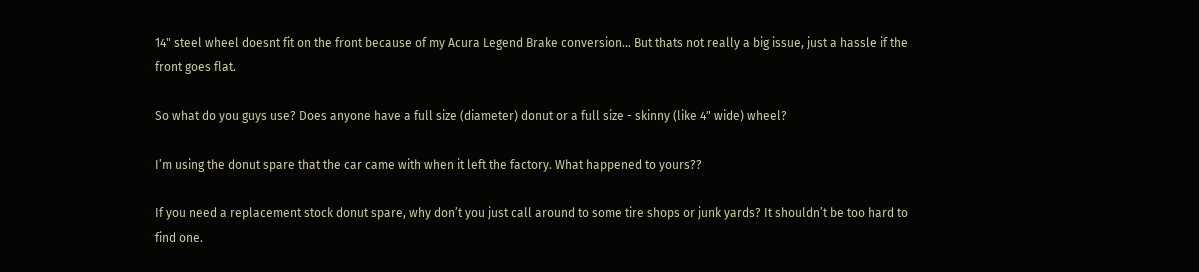14" steel wheel doesnt fit on the front because of my Acura Legend Brake conversion… But thats not really a big issue, just a hassle if the front goes flat.

So what do you guys use? Does anyone have a full size (diameter) donut or a full size - skinny (like 4" wide) wheel?

I’m using the donut spare that the car came with when it left the factory. What happened to yours??

If you need a replacement stock donut spare, why don’t you just call around to some tire shops or junk yards? It shouldn’t be too hard to find one.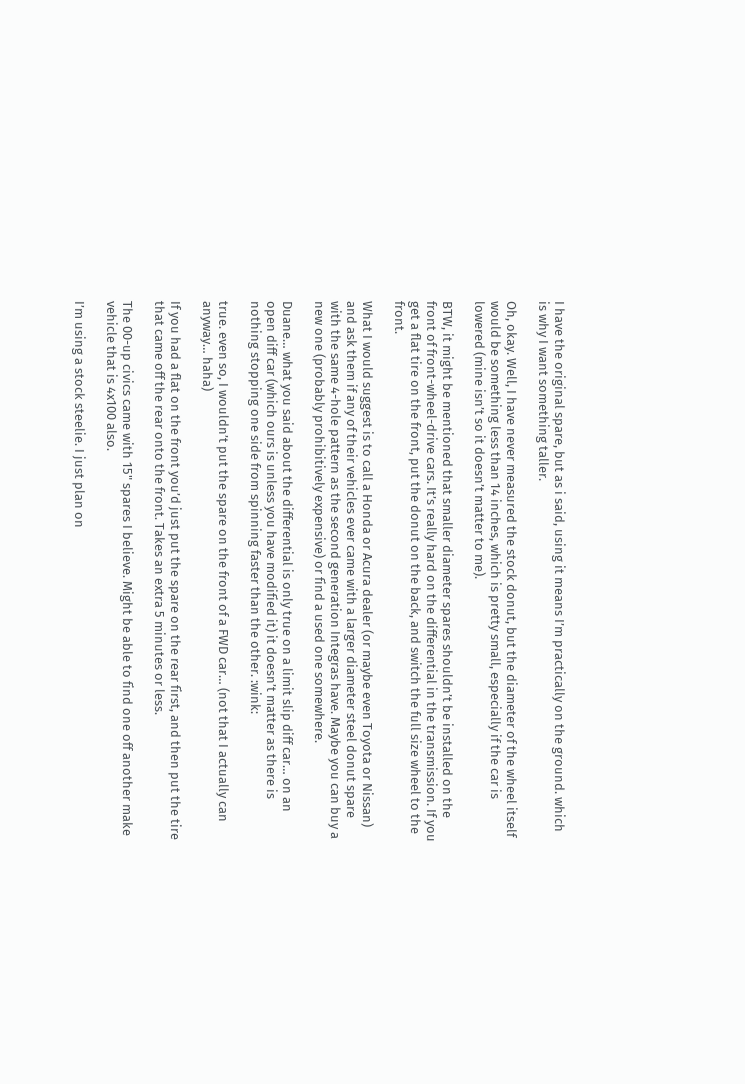I have the original spare, but as i said, using it means I’m practically on the ground. which is why I want something taller.

Oh, okay. Well, I have never measured the stock donut, but the diameter of the wheel itself would be something less than 14 inches, which is pretty small, especially if the car is lowered (mine isn’t so it doesn’t matter to me).

BTW, it might be mentioned that smaller diameter spares shouldn’t be installed on the front of front-wheel-drive cars. It’s really hard on the differential in the transmission. If you get a flat tire on the front, put the donut on the back, and switch the full size wheel to the front.

What I would suggest is to call a Honda or Acura dealer (or maybe even Toyota or Nissan) and ask them if any of their vehicles ever came with a larger diameter steel donut spare with the same 4-hole pattern as the second generation Integras have. Maybe you can buy a new one (probably prohibitively expensive) or find a used one somewhere.

Duane… what you said about the differential is only true on a limit slip diff car… on an open diff car (which ours is unless you have modified it) it doesn’t matter as there is nothing stopping one side from spinning faster than the other. :wink:

true. even so, I wouldn’t put the spare on the front of a FWD car… (not that I actually can anyway… haha)

If you had a flat on the front you’d just put the spare on the rear first, and then put the tire that came off the rear onto the front. Takes an extra 5 minutes or less.

The 00-up civics came with 15" spares I believe. Might be able to find one off another make vehicle that is 4x100 also.

I’m using a stock steelie. I just plan on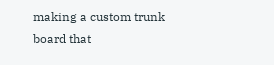making a custom trunk board that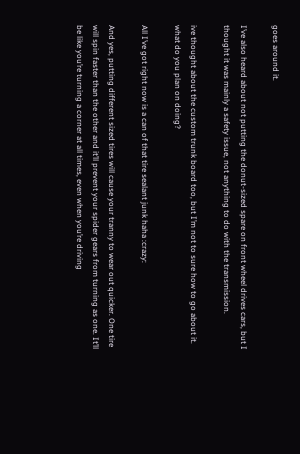goes around it.

I’ve also heard about not putting the donut-sized spare on front wheel drives cars, but I thought it was mainly a safety issue, not anything to do with the transmission.

ive thought about the custom trunk board too, but I’m not to sure how to go about it. what do you plan on doing?

All I’ve got right now is a can of that tire sealant junk haha :crazy:

And yes, putting different sized tires will cause your tranny to wear out quicker. One tire will spin faster than the other and it’ll prevent your spider gears from turning as one. It’ll be like you’re turning a corner at all times, even when you’re driving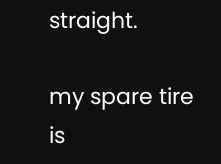straight.

my spare tire is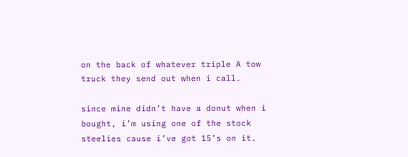on the back of whatever triple A tow truck they send out when i call.

since mine didn’t have a donut when i bought, i’m using one of the stock steelies cause i’ve got 15’s on it.